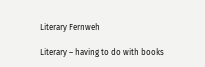Literary Fernweh

Literary – having to do with books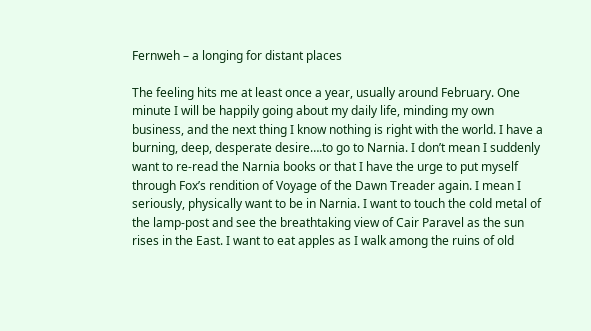Fernweh – a longing for distant places

The feeling hits me at least once a year, usually around February. One minute I will be happily going about my daily life, minding my own business, and the next thing I know nothing is right with the world. I have a burning, deep, desperate desire….to go to Narnia. I don’t mean I suddenly want to re-read the Narnia books or that I have the urge to put myself through Fox’s rendition of Voyage of the Dawn Treader again. I mean I seriously, physically want to be in Narnia. I want to touch the cold metal of the lamp-post and see the breathtaking view of Cair Paravel as the sun rises in the East. I want to eat apples as I walk among the ruins of old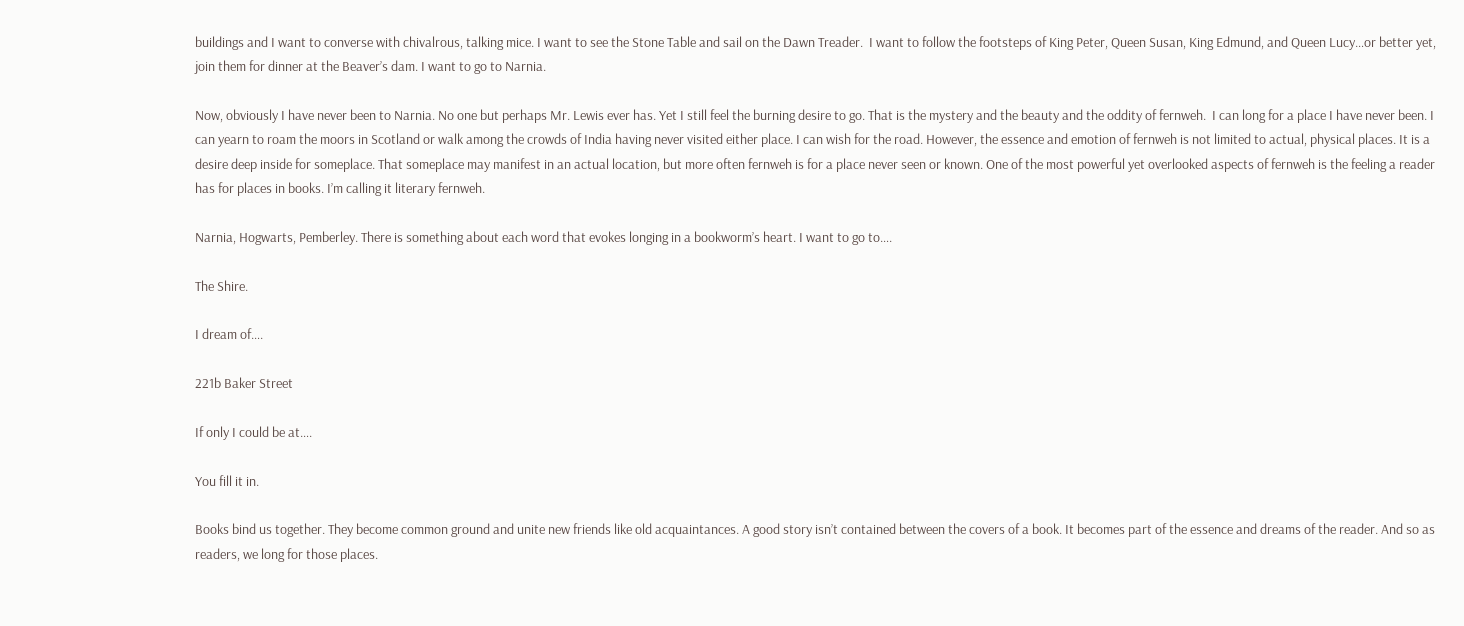buildings and I want to converse with chivalrous, talking mice. I want to see the Stone Table and sail on the Dawn Treader.  I want to follow the footsteps of King Peter, Queen Susan, King Edmund, and Queen Lucy…or better yet, join them for dinner at the Beaver’s dam. I want to go to Narnia.

Now, obviously I have never been to Narnia. No one but perhaps Mr. Lewis ever has. Yet I still feel the burning desire to go. That is the mystery and the beauty and the oddity of fernweh.  I can long for a place I have never been. I can yearn to roam the moors in Scotland or walk among the crowds of India having never visited either place. I can wish for the road. However, the essence and emotion of fernweh is not limited to actual, physical places. It is a desire deep inside for someplace. That someplace may manifest in an actual location, but more often fernweh is for a place never seen or known. One of the most powerful yet overlooked aspects of fernweh is the feeling a reader has for places in books. I’m calling it literary fernweh.

Narnia, Hogwarts, Pemberley. There is something about each word that evokes longing in a bookworm’s heart. I want to go to….

The Shire.

I dream of….

221b Baker Street

If only I could be at….

You fill it in.

Books bind us together. They become common ground and unite new friends like old acquaintances. A good story isn’t contained between the covers of a book. It becomes part of the essence and dreams of the reader. And so as readers, we long for those places.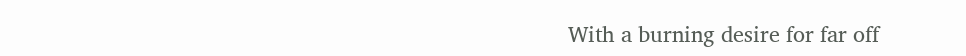With a burning desire for far off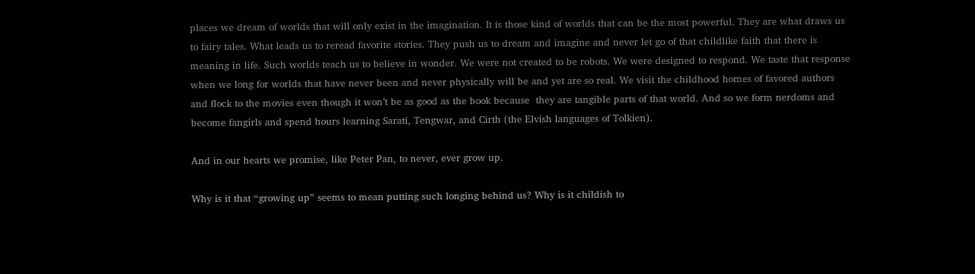places we dream of worlds that will only exist in the imagination. It is those kind of worlds that can be the most powerful. They are what draws us to fairy tales. What leads us to reread favorite stories. They push us to dream and imagine and never let go of that childlike faith that there is meaning in life. Such worlds teach us to believe in wonder. We were not created to be robots. We were designed to respond. We taste that response when we long for worlds that have never been and never physically will be and yet are so real. We visit the childhood homes of favored authors and flock to the movies even though it won’t be as good as the book because  they are tangible parts of that world. And so we form nerdoms and become fangirls and spend hours learning Sarati, Tengwar, and Cirth (the Elvish languages of Tolkien).

And in our hearts we promise, like Peter Pan, to never, ever grow up.

Why is it that “growing up” seems to mean putting such longing behind us? Why is it childish to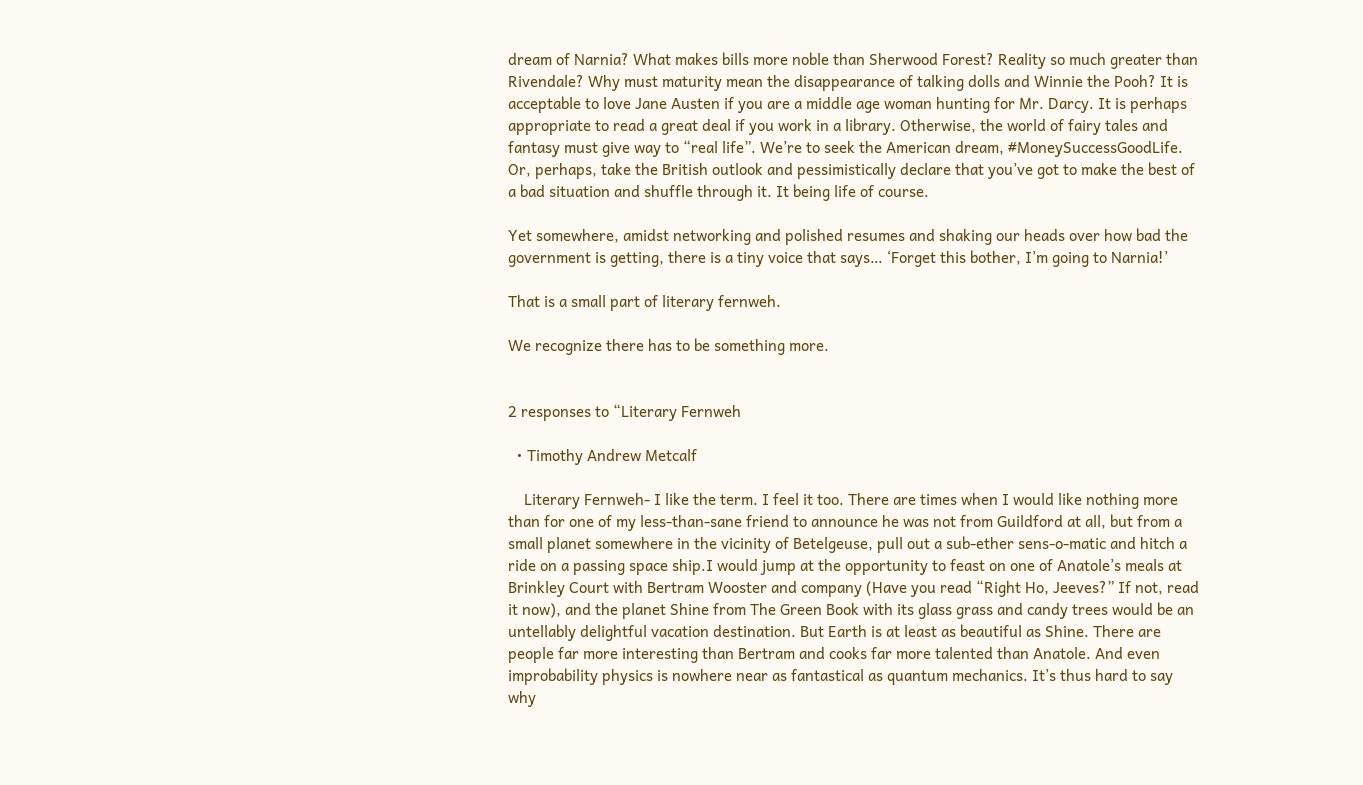dream of Narnia? What makes bills more noble than Sherwood Forest? Reality so much greater than Rivendale? Why must maturity mean the disappearance of talking dolls and Winnie the Pooh? It is acceptable to love Jane Austen if you are a middle age woman hunting for Mr. Darcy. It is perhaps appropriate to read a great deal if you work in a library. Otherwise, the world of fairy tales and fantasy must give way to “real life”. We’re to seek the American dream, #MoneySuccessGoodLife. Or, perhaps, take the British outlook and pessimistically declare that you’ve got to make the best of a bad situation and shuffle through it. It being life of course.

Yet somewhere, amidst networking and polished resumes and shaking our heads over how bad the government is getting, there is a tiny voice that says… ‘Forget this bother, I’m going to Narnia!’

That is a small part of literary fernweh.

We recognize there has to be something more.


2 responses to “Literary Fernweh

  • Timothy Andrew Metcalf

    Literary Fernweh- I like the term. I feel it too. There are times when I would like nothing more than for one of my less-than-sane friend to announce he was not from Guildford at all, but from a small planet somewhere in the vicinity of Betelgeuse, pull out a sub-ether sens-o-matic and hitch a ride on a passing space ship.I would jump at the opportunity to feast on one of Anatole’s meals at Brinkley Court with Bertram Wooster and company (Have you read “Right Ho, Jeeves?” If not, read it now), and the planet Shine from The Green Book with its glass grass and candy trees would be an untellably delightful vacation destination. But Earth is at least as beautiful as Shine. There are people far more interesting than Bertram and cooks far more talented than Anatole. And even improbability physics is nowhere near as fantastical as quantum mechanics. It’s thus hard to say why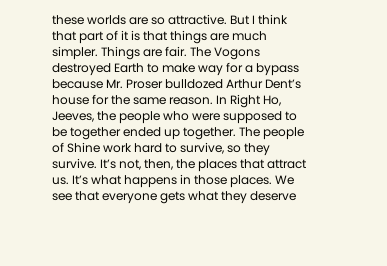these worlds are so attractive. But I think that part of it is that things are much simpler. Things are fair. The Vogons destroyed Earth to make way for a bypass because Mr. Proser bulldozed Arthur Dent’s house for the same reason. In Right Ho, Jeeves, the people who were supposed to be together ended up together. The people of Shine work hard to survive, so they survive. It’s not, then, the places that attract us. It’s what happens in those places. We see that everyone gets what they deserve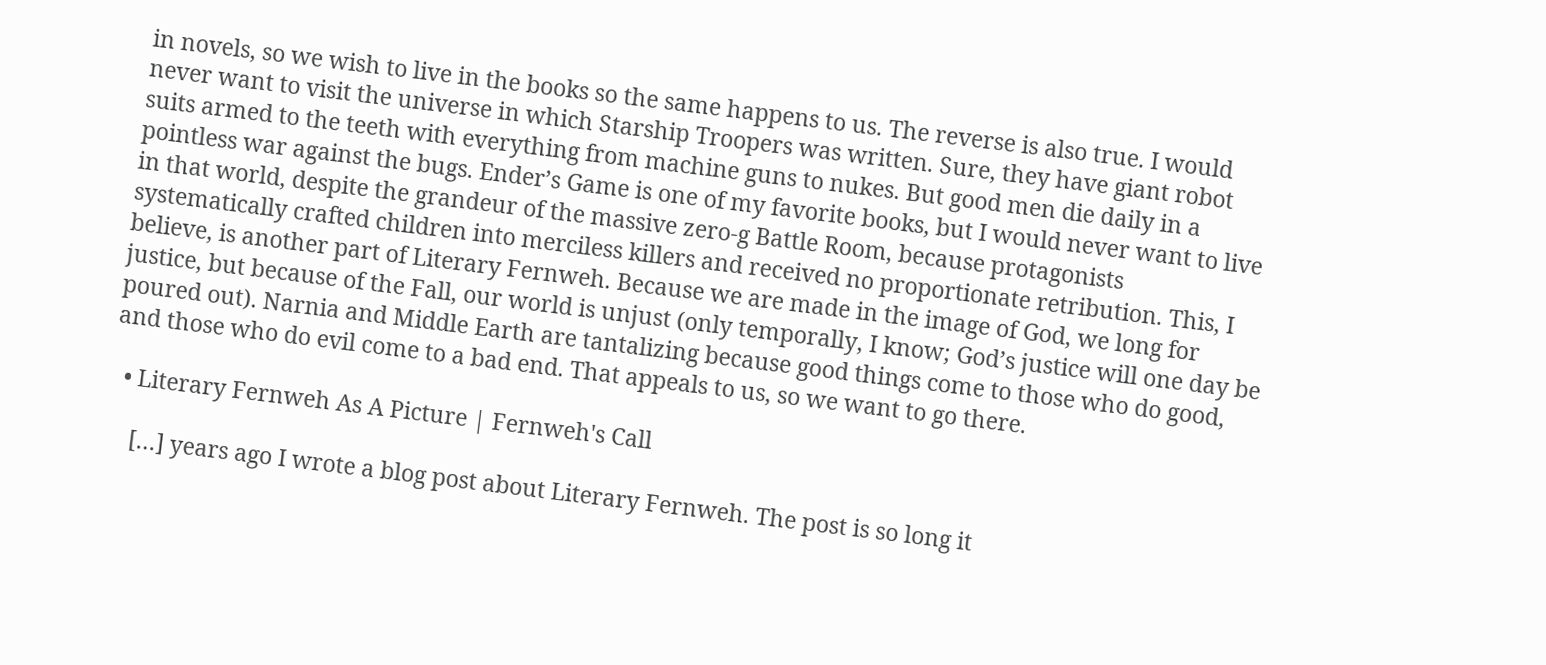in novels, so we wish to live in the books so the same happens to us. The reverse is also true. I would never want to visit the universe in which Starship Troopers was written. Sure, they have giant robot suits armed to the teeth with everything from machine guns to nukes. But good men die daily in a pointless war against the bugs. Ender’s Game is one of my favorite books, but I would never want to live in that world, despite the grandeur of the massive zero-g Battle Room, because protagonists systematically crafted children into merciless killers and received no proportionate retribution. This, I believe, is another part of Literary Fernweh. Because we are made in the image of God, we long for justice, but because of the Fall, our world is unjust (only temporally, I know; God’s justice will one day be poured out). Narnia and Middle Earth are tantalizing because good things come to those who do good, and those who do evil come to a bad end. That appeals to us, so we want to go there.

  • Literary Fernweh As A Picture | Fernweh's Call

    […] years ago I wrote a blog post about Literary Fernweh. The post is so long it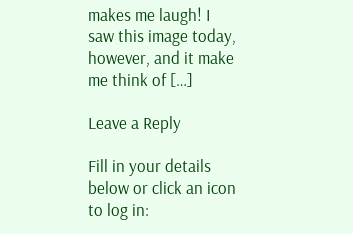makes me laugh! I saw this image today, however, and it make me think of […]

Leave a Reply

Fill in your details below or click an icon to log in: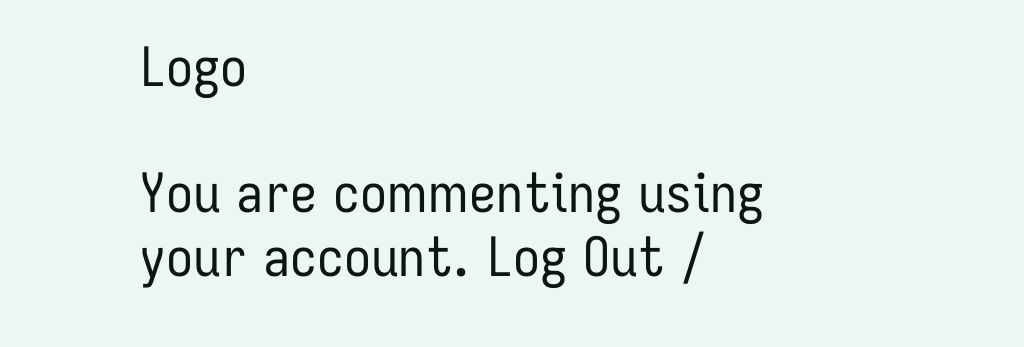Logo

You are commenting using your account. Log Out /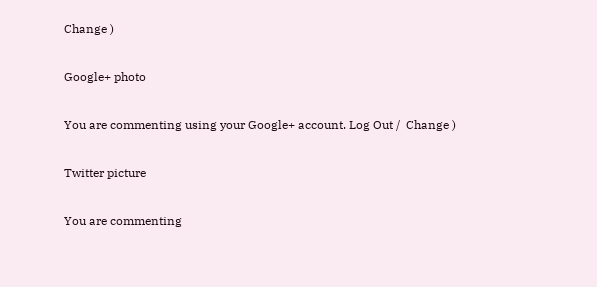Change )

Google+ photo

You are commenting using your Google+ account. Log Out /  Change )

Twitter picture

You are commenting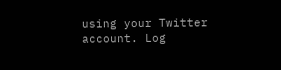using your Twitter account. Log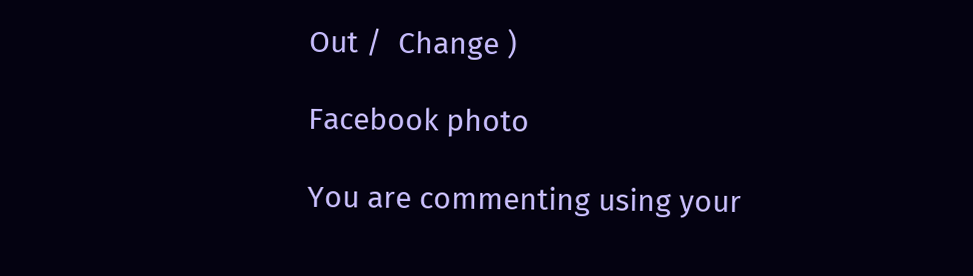Out /  Change )

Facebook photo

You are commenting using your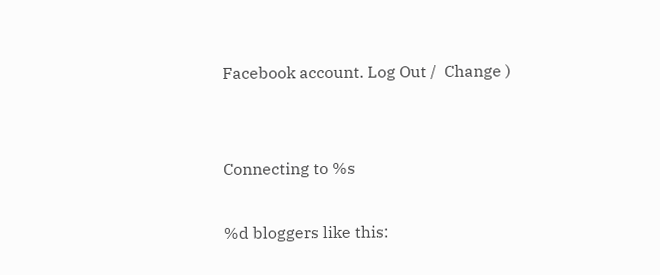Facebook account. Log Out /  Change )


Connecting to %s

%d bloggers like this: